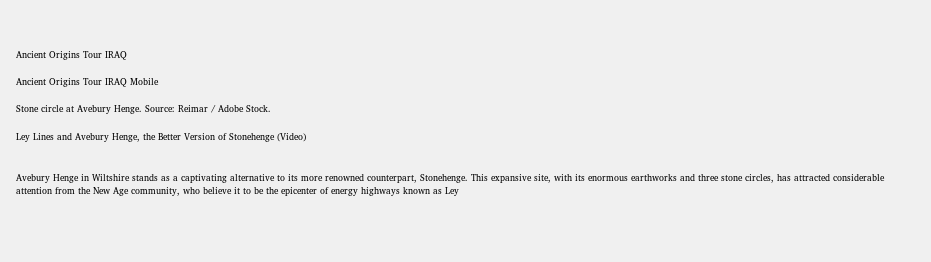Ancient Origins Tour IRAQ

Ancient Origins Tour IRAQ Mobile

Stone circle at Avebury Henge. Source: Reimar / Adobe Stock.

Ley Lines and Avebury Henge, the Better Version of Stonehenge (Video)


Avebury Henge in Wiltshire stands as a captivating alternative to its more renowned counterpart, Stonehenge. This expansive site, with its enormous earthworks and three stone circles, has attracted considerable attention from the New Age community, who believe it to be the epicenter of energy highways known as Ley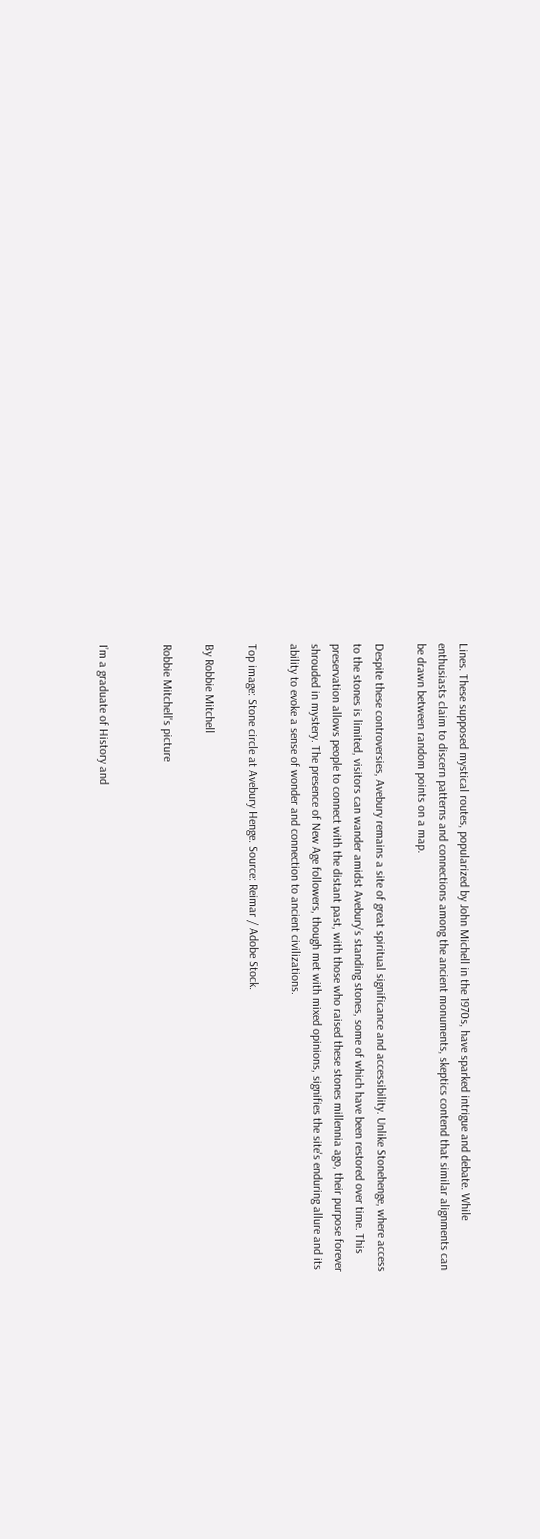Lines. These supposed mystical routes, popularized by John Michell in the 1970s, have sparked intrigue and debate. While enthusiasts claim to discern patterns and connections among the ancient monuments, skeptics contend that similar alignments can be drawn between random points on a map.

Despite these controversies, Avebury remains a site of great spiritual significance and accessibility. Unlike Stonehenge, where access to the stones is limited, visitors can wander amidst Avebury's standing stones, some of which have been restored over time. This preservation allows people to connect with the distant past, with those who raised these stones millennia ago, their purpose forever shrouded in mystery. The presence of New Age followers, though met with mixed opinions, signifies the site's enduring allure and its ability to evoke a sense of wonder and connection to ancient civilizations.

Top image: Stone circle at Avebury Henge. Source: Reimar / Adobe Stock.

By Robbie Mitchell

Robbie Mitchell's picture


I’m a graduate of History and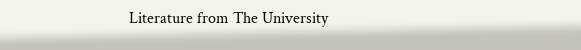Literature from The University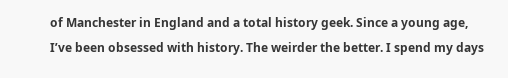of Manchester in England and a total history geek. Since a young age, I’ve been obsessed with history. The weirder the better. I spend my days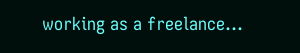working as a freelance...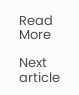Read More

Next article